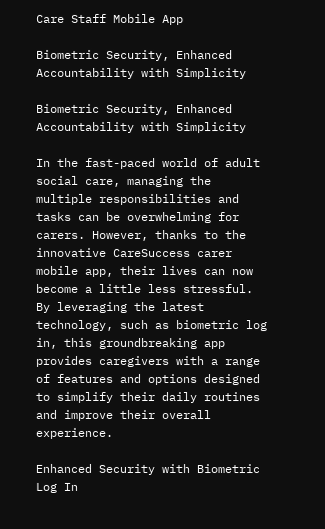Care Staff Mobile App

Biometric Security, Enhanced Accountability with Simplicity

Biometric Security, Enhanced Accountability with Simplicity

In the fast-paced world of adult social care, managing the multiple responsibilities and tasks can be overwhelming for carers. However, thanks to the innovative CareSuccess carer mobile app, their lives can now become a little less stressful. By leveraging the latest technology, such as biometric log in, this groundbreaking app provides caregivers with a range of features and options designed to simplify their daily routines and improve their overall experience.

Enhanced Security with Biometric Log In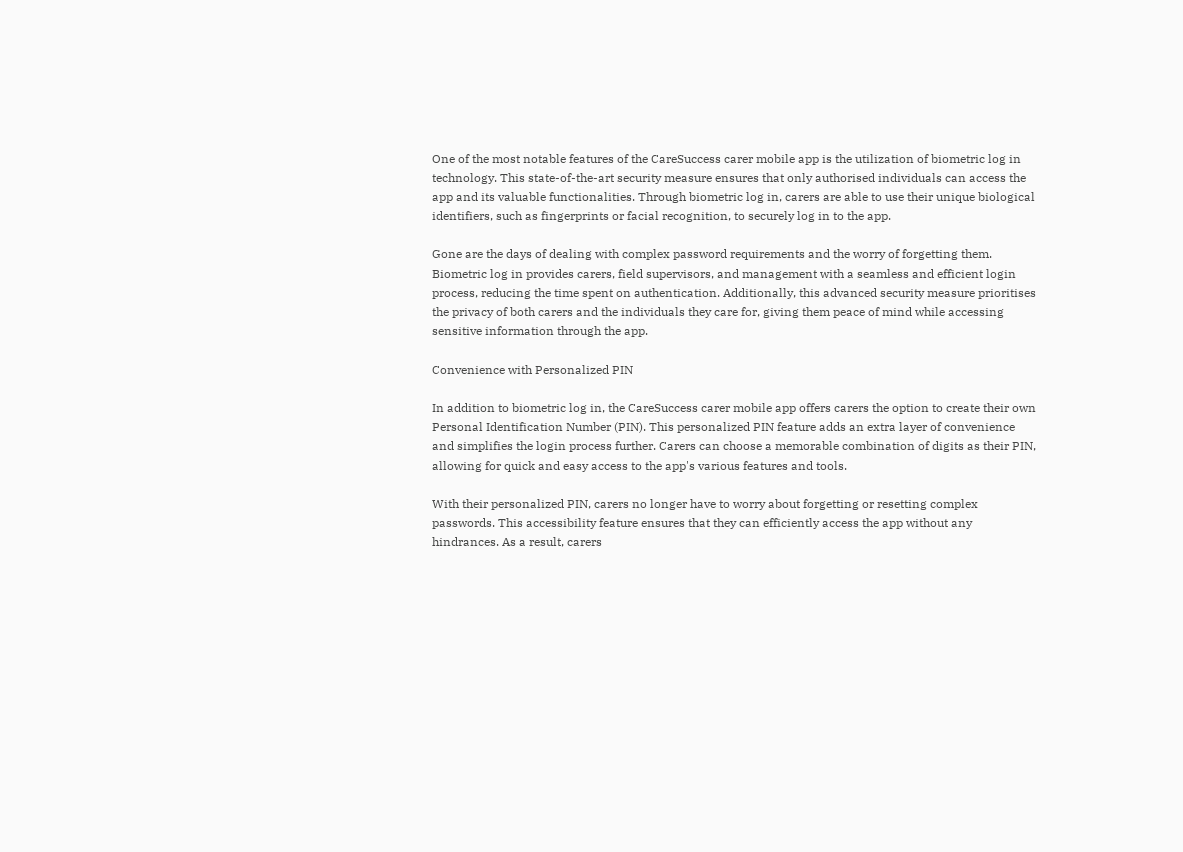One of the most notable features of the CareSuccess carer mobile app is the utilization of biometric log in technology. This state-of-the-art security measure ensures that only authorised individuals can access the app and its valuable functionalities. Through biometric log in, carers are able to use their unique biological identifiers, such as fingerprints or facial recognition, to securely log in to the app.

Gone are the days of dealing with complex password requirements and the worry of forgetting them. Biometric log in provides carers, field supervisors, and management with a seamless and efficient login process, reducing the time spent on authentication. Additionally, this advanced security measure prioritises the privacy of both carers and the individuals they care for, giving them peace of mind while accessing sensitive information through the app.

Convenience with Personalized PIN

In addition to biometric log in, the CareSuccess carer mobile app offers carers the option to create their own Personal Identification Number (PIN). This personalized PIN feature adds an extra layer of convenience and simplifies the login process further. Carers can choose a memorable combination of digits as their PIN, allowing for quick and easy access to the app's various features and tools.

With their personalized PIN, carers no longer have to worry about forgetting or resetting complex passwords. This accessibility feature ensures that they can efficiently access the app without any hindrances. As a result, carers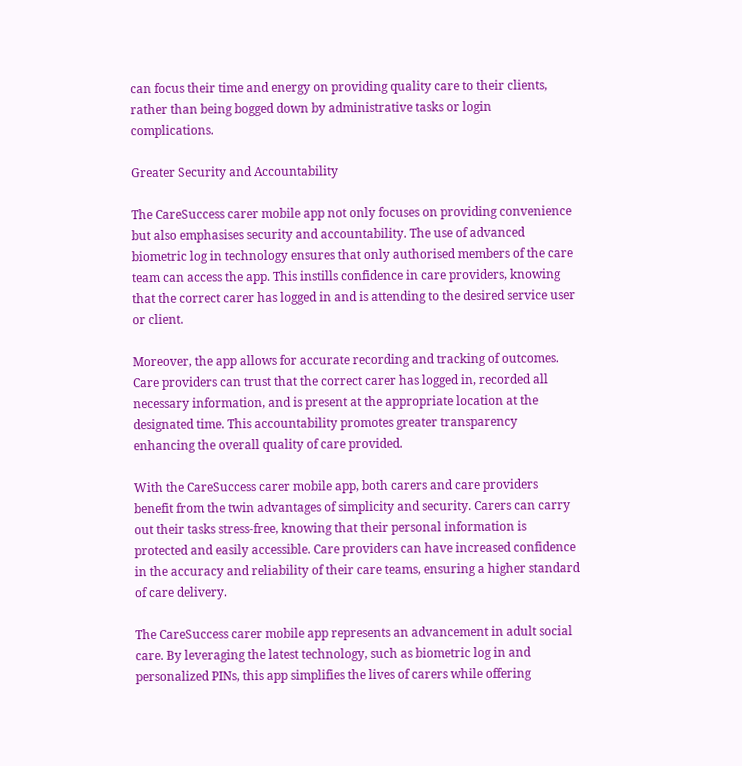can focus their time and energy on providing quality care to their clients, rather than being bogged down by administrative tasks or login complications.

Greater Security and Accountability

The CareSuccess carer mobile app not only focuses on providing convenience but also emphasises security and accountability. The use of advanced biometric log in technology ensures that only authorised members of the care team can access the app. This instills confidence in care providers, knowing that the correct carer has logged in and is attending to the desired service user or client.

Moreover, the app allows for accurate recording and tracking of outcomes. Care providers can trust that the correct carer has logged in, recorded all necessary information, and is present at the appropriate location at the designated time. This accountability promotes greater transparency enhancing the overall quality of care provided.

With the CareSuccess carer mobile app, both carers and care providers benefit from the twin advantages of simplicity and security. Carers can carry out their tasks stress-free, knowing that their personal information is protected and easily accessible. Care providers can have increased confidence in the accuracy and reliability of their care teams, ensuring a higher standard of care delivery.

The CareSuccess carer mobile app represents an advancement in adult social care. By leveraging the latest technology, such as biometric log in and personalized PINs, this app simplifies the lives of carers while offering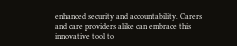enhanced security and accountability. Carers and care providers alike can embrace this innovative tool to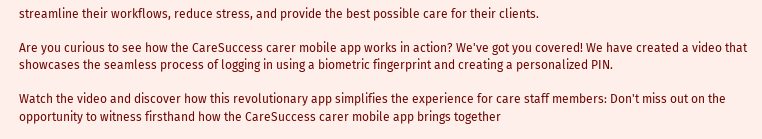streamline their workflows, reduce stress, and provide the best possible care for their clients.

Are you curious to see how the CareSuccess carer mobile app works in action? We've got you covered! We have created a video that showcases the seamless process of logging in using a biometric fingerprint and creating a personalized PIN.

Watch the video and discover how this revolutionary app simplifies the experience for care staff members: Don't miss out on the opportunity to witness firsthand how the CareSuccess carer mobile app brings together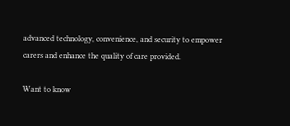advanced technology, convenience, and security to empower carers and enhance the quality of care provided.

Want to know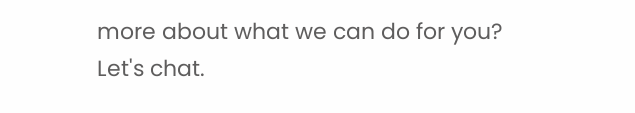more about what we can do for you?
Let's chat.